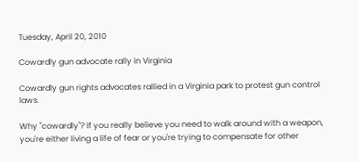Tuesday, April 20, 2010

Cowardly gun advocate rally in Virginia

Cowardly gun rights advocates rallied in a Virginia park to protest gun control laws.

Why "cowardly"? If you really believe you need to walk around with a weapon, you're either living a life of fear or you're trying to compensate for other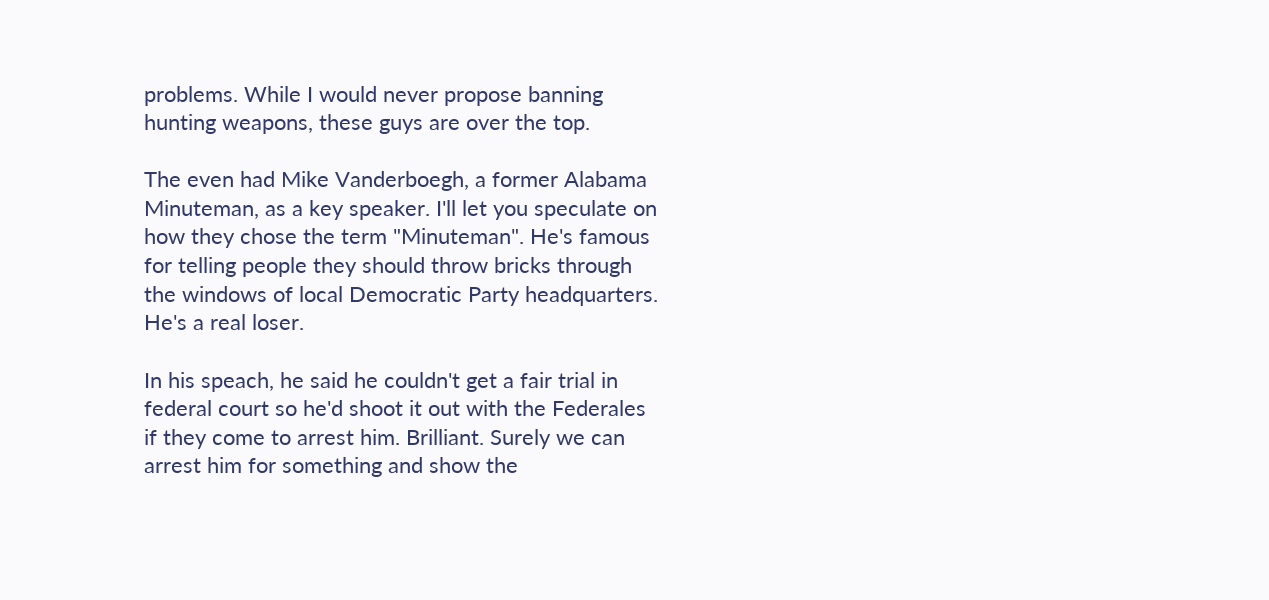problems. While I would never propose banning hunting weapons, these guys are over the top.

The even had Mike Vanderboegh, a former Alabama Minuteman, as a key speaker. I'll let you speculate on how they chose the term "Minuteman". He's famous for telling people they should throw bricks through the windows of local Democratic Party headquarters. He's a real loser.

In his speach, he said he couldn't get a fair trial in federal court so he'd shoot it out with the Federales if they come to arrest him. Brilliant. Surely we can arrest him for something and show the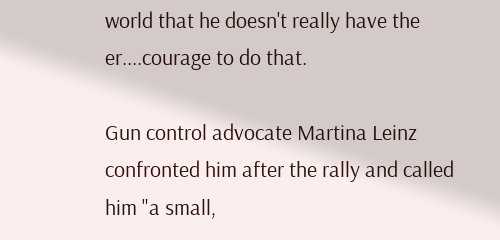world that he doesn't really have the er....courage to do that.

Gun control advocate Martina Leinz confronted him after the rally and called him "a small,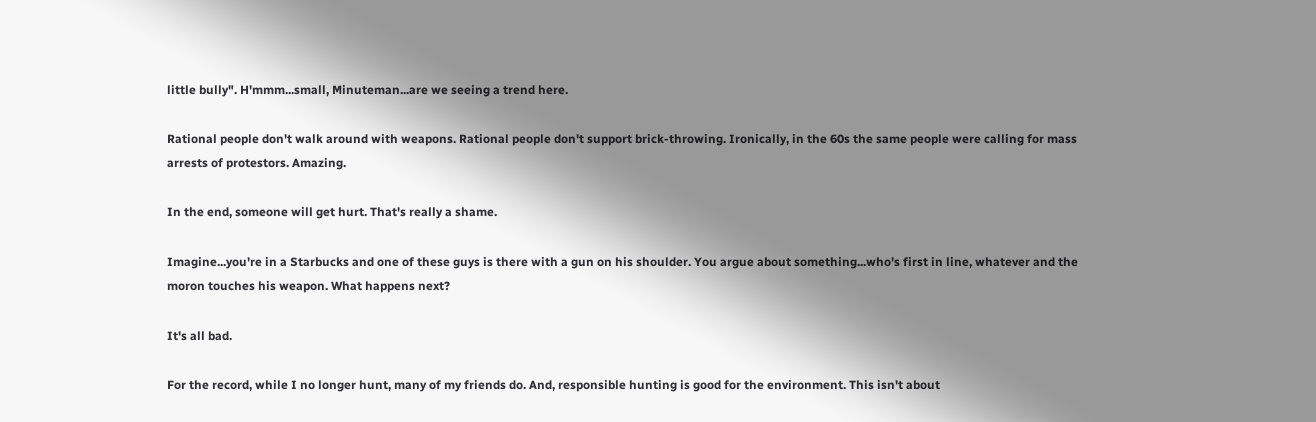little bully". H'mmm...small, Minuteman...are we seeing a trend here.

Rational people don't walk around with weapons. Rational people don't support brick-throwing. Ironically, in the 60s the same people were calling for mass arrests of protestors. Amazing.

In the end, someone will get hurt. That's really a shame.

Imagine...you're in a Starbucks and one of these guys is there with a gun on his shoulder. You argue about something...who's first in line, whatever and the moron touches his weapon. What happens next?

It's all bad.

For the record, while I no longer hunt, many of my friends do. And, responsible hunting is good for the environment. This isn't about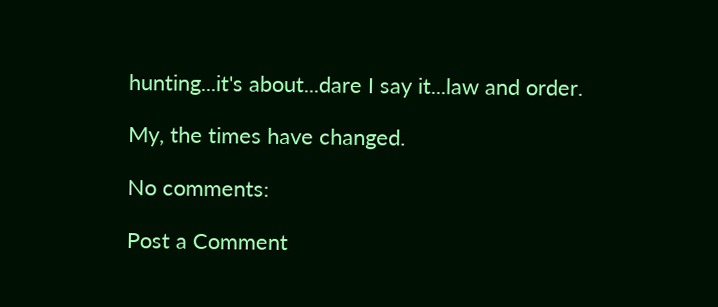hunting...it's about...dare I say it...law and order.

My, the times have changed.

No comments:

Post a Comment